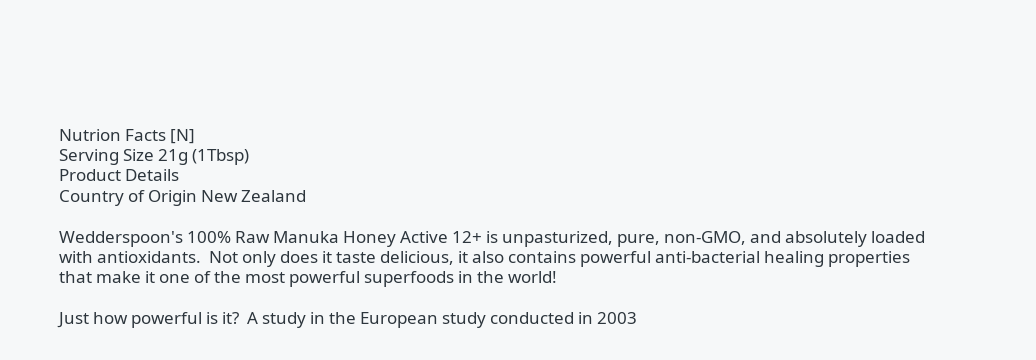Nutrion Facts [N]
Serving Size 21g (1Tbsp)
Product Details
Country of Origin New Zealand

Wedderspoon's 100% Raw Manuka Honey Active 12+ is unpasturized, pure, non-GMO, and absolutely loaded with antioxidants.  Not only does it taste delicious, it also contains powerful anti-bacterial healing properties that make it one of the most powerful superfoods in the world!

Just how powerful is it?  A study in the European study conducted in 2003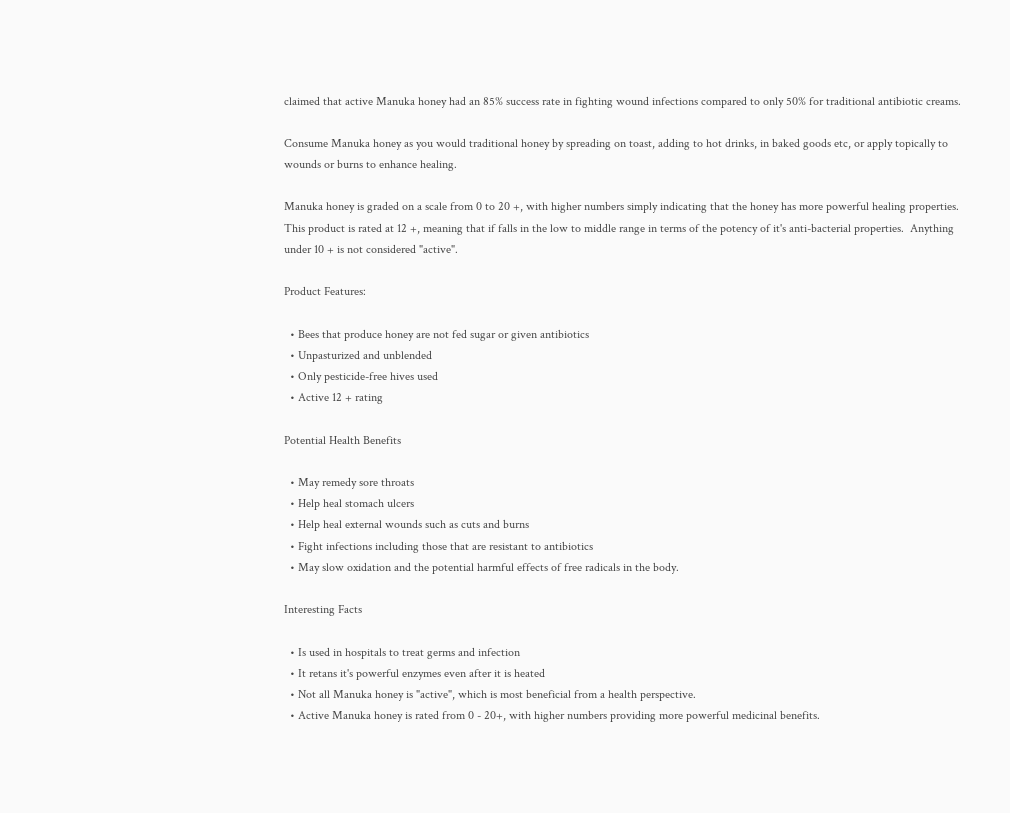claimed that active Manuka honey had an 85% success rate in fighting wound infections compared to only 50% for traditional antibiotic creams.

Consume Manuka honey as you would traditional honey by spreading on toast, adding to hot drinks, in baked goods etc, or apply topically to wounds or burns to enhance healing.

Manuka honey is graded on a scale from 0 to 20 +, with higher numbers simply indicating that the honey has more powerful healing properties.  This product is rated at 12 +, meaning that if falls in the low to middle range in terms of the potency of it's anti-bacterial properties.  Anything under 10 + is not considered "active".

Product Features:

  • Bees that produce honey are not fed sugar or given antibiotics
  • Unpasturized and unblended
  • Only pesticide-free hives used
  • Active 12 + rating

Potential Health Benefits

  • May remedy sore throats
  • Help heal stomach ulcers
  • Help heal external wounds such as cuts and burns
  • Fight infections including those that are resistant to antibiotics
  • May slow oxidation and the potential harmful effects of free radicals in the body.

Interesting Facts

  • Is used in hospitals to treat germs and infection
  • It retans it's powerful enzymes even after it is heated
  • Not all Manuka honey is "active", which is most beneficial from a health perspective.
  • Active Manuka honey is rated from 0 - 20+, with higher numbers providing more powerful medicinal benefits.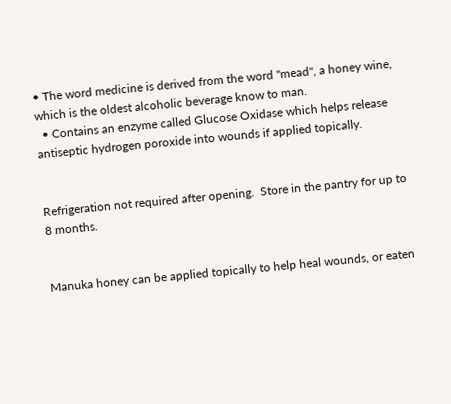• The word medicine is derived from the word "mead", a honey wine, which is the oldest alcoholic beverage know to man.
  • Contains an enzyme called Glucose Oxidase which helps release antiseptic hydrogen poroxide into wounds if applied topically.


Refrigeration not required after opening.  Store in the pantry for up to 8 months.


Manuka honey can be applied topically to help heal wounds, or eaten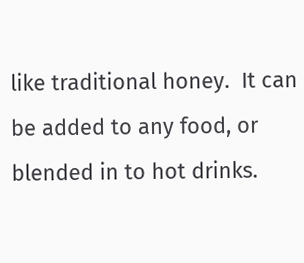like traditional honey.  It can be added to any food, or blended in to hot drinks.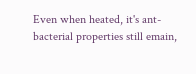Even when heated, it's ant-bacterial properties still emain,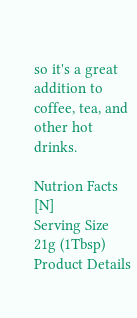so it's a great addition to coffee, tea, and other hot drinks.

Nutrion Facts [N]
Serving Size 21g (1Tbsp)
Product Details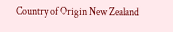Country of Origin New Zealand